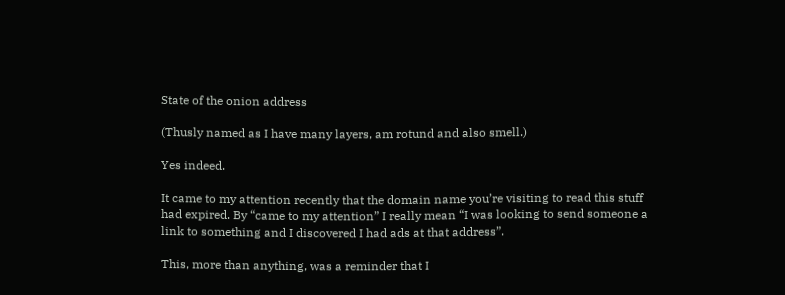State of the onion address

(Thusly named as I have many layers, am rotund and also smell.)

Yes indeed.

It came to my attention recently that the domain name you’re visiting to read this stuff had expired. By “came to my attention” I really mean “I was looking to send someone a link to something and I discovered I had ads at that address”.

This, more than anything, was a reminder that I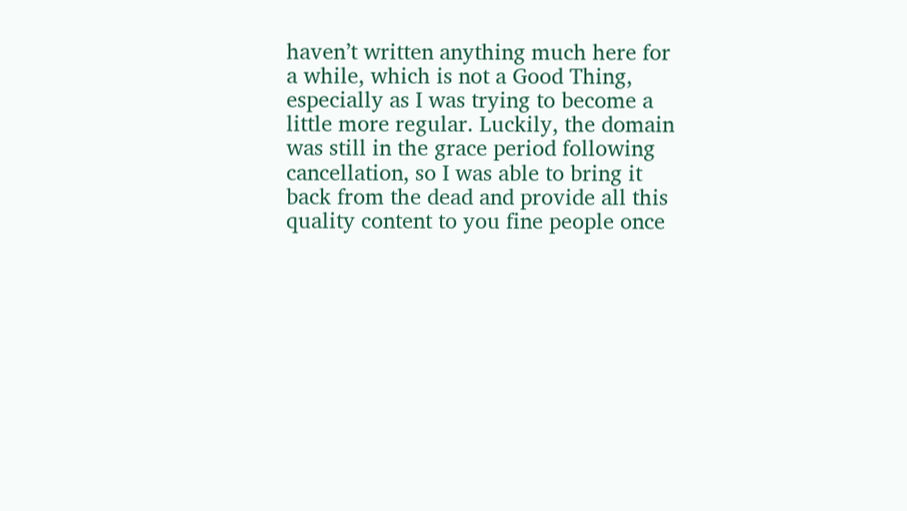haven’t written anything much here for a while, which is not a Good Thing, especially as I was trying to become a little more regular. Luckily, the domain was still in the grace period following cancellation, so I was able to bring it back from the dead and provide all this quality content to you fine people once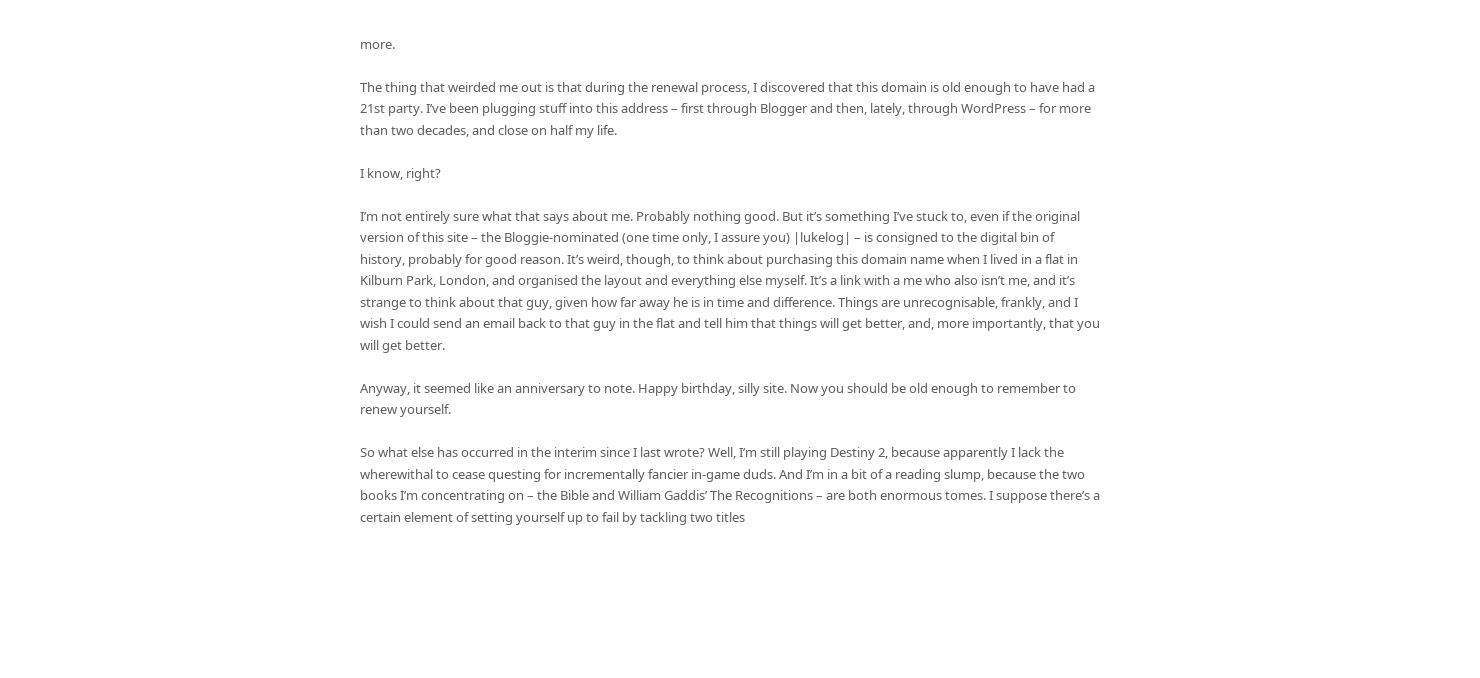more.

The thing that weirded me out is that during the renewal process, I discovered that this domain is old enough to have had a 21st party. I’ve been plugging stuff into this address – first through Blogger and then, lately, through WordPress – for more than two decades, and close on half my life.

I know, right?

I’m not entirely sure what that says about me. Probably nothing good. But it’s something I’ve stuck to, even if the original version of this site – the Bloggie-nominated (one time only, I assure you) |lukelog| – is consigned to the digital bin of history, probably for good reason. It’s weird, though, to think about purchasing this domain name when I lived in a flat in Kilburn Park, London, and organised the layout and everything else myself. It’s a link with a me who also isn’t me, and it’s strange to think about that guy, given how far away he is in time and difference. Things are unrecognisable, frankly, and I wish I could send an email back to that guy in the flat and tell him that things will get better, and, more importantly, that you will get better.

Anyway, it seemed like an anniversary to note. Happy birthday, silly site. Now you should be old enough to remember to renew yourself.

So what else has occurred in the interim since I last wrote? Well, I’m still playing Destiny 2, because apparently I lack the wherewithal to cease questing for incrementally fancier in-game duds. And I’m in a bit of a reading slump, because the two books I’m concentrating on – the Bible and William Gaddis’ The Recognitions – are both enormous tomes. I suppose there’s a certain element of setting yourself up to fail by tackling two titles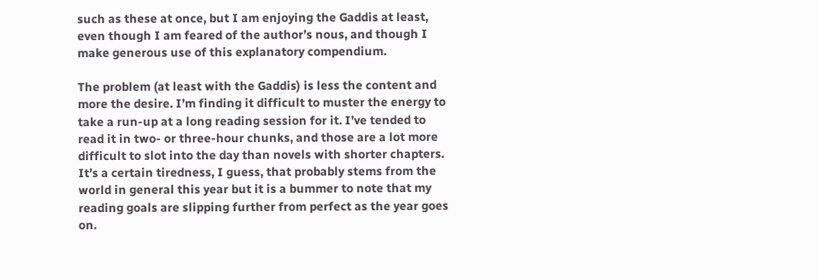such as these at once, but I am enjoying the Gaddis at least, even though I am feared of the author’s nous, and though I make generous use of this explanatory compendium.

The problem (at least with the Gaddis) is less the content and more the desire. I’m finding it difficult to muster the energy to take a run-up at a long reading session for it. I’ve tended to read it in two- or three-hour chunks, and those are a lot more difficult to slot into the day than novels with shorter chapters. It’s a certain tiredness, I guess, that probably stems from the world in general this year but it is a bummer to note that my reading goals are slipping further from perfect as the year goes on.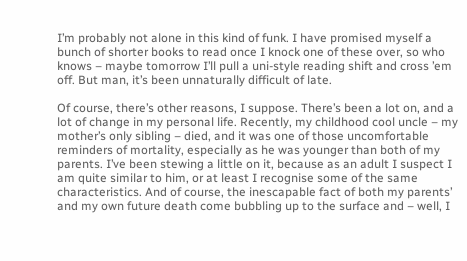I’m probably not alone in this kind of funk. I have promised myself a bunch of shorter books to read once I knock one of these over, so who knows – maybe tomorrow I’ll pull a uni-style reading shift and cross ’em off. But man, it’s been unnaturally difficult of late.

Of course, there’s other reasons, I suppose. There’s been a lot on, and a lot of change in my personal life. Recently, my childhood cool uncle – my mother’s only sibling – died, and it was one of those uncomfortable reminders of mortality, especially as he was younger than both of my parents. I’ve been stewing a little on it, because as an adult I suspect I am quite similar to him, or at least I recognise some of the same characteristics. And of course, the inescapable fact of both my parents’ and my own future death come bubbling up to the surface and – well, I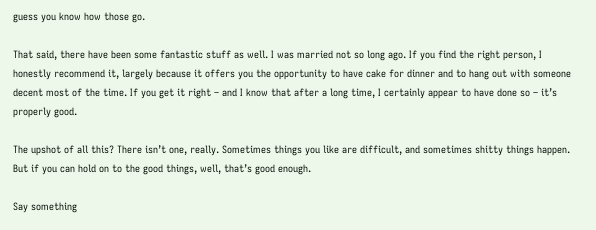guess you know how those go.

That said, there have been some fantastic stuff as well. I was married not so long ago. If you find the right person, I honestly recommend it, largely because it offers you the opportunity to have cake for dinner and to hang out with someone decent most of the time. If you get it right – and I know that after a long time, I certainly appear to have done so – it’s properly good.

The upshot of all this? There isn’t one, really. Sometimes things you like are difficult, and sometimes shitty things happen. But if you can hold on to the good things, well, that’s good enough.

Say something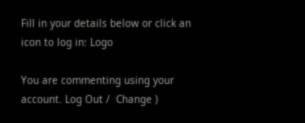Fill in your details below or click an icon to log in: Logo

You are commenting using your account. Log Out /  Change )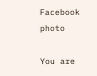Facebook photo

You are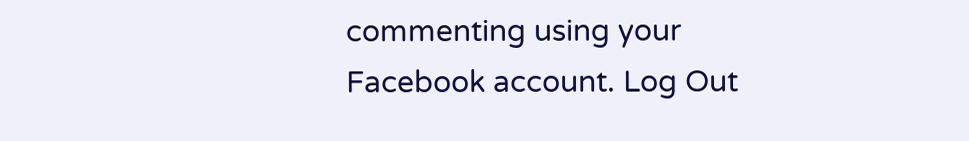commenting using your Facebook account. Log Out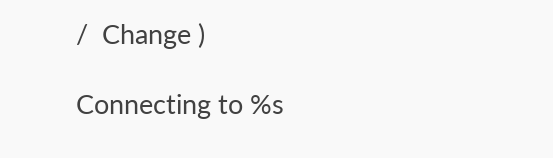/  Change )

Connecting to %s